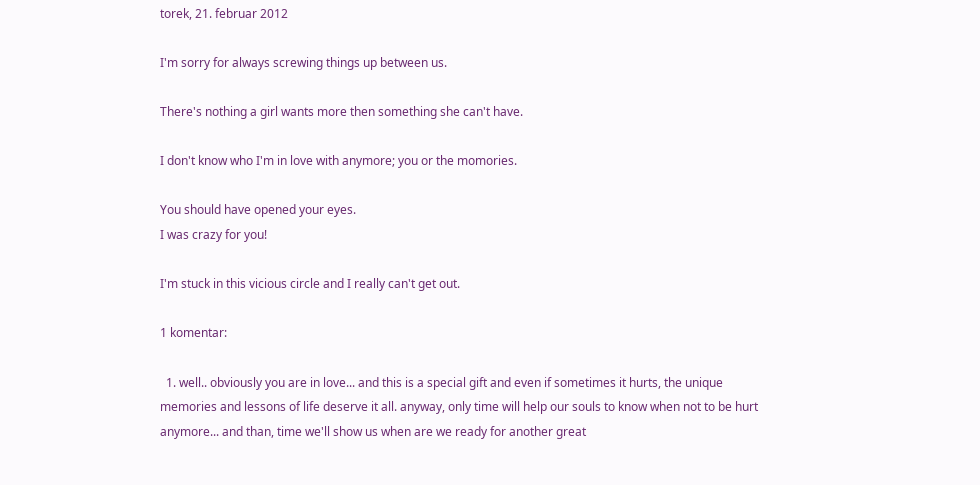torek, 21. februar 2012

I'm sorry for always screwing things up between us.

There's nothing a girl wants more then something she can't have.

I don't know who I'm in love with anymore; you or the momories.

You should have opened your eyes.
I was crazy for you!

I'm stuck in this vicious circle and I really can't get out.

1 komentar:

  1. well.. obviously you are in love... and this is a special gift and even if sometimes it hurts, the unique memories and lessons of life deserve it all. anyway, only time will help our souls to know when not to be hurt anymore... and than, time we'll show us when are we ready for another great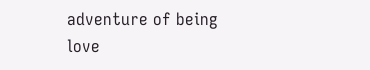adventure of being love